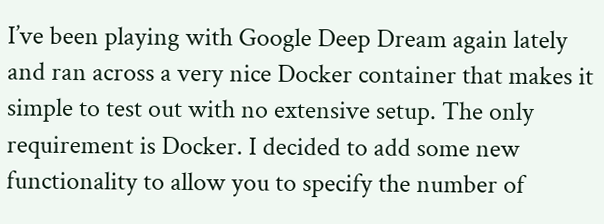I’ve been playing with Google Deep Dream again lately and ran across a very nice Docker container that makes it simple to test out with no extensive setup. The only requirement is Docker. I decided to add some new functionality to allow you to specify the number of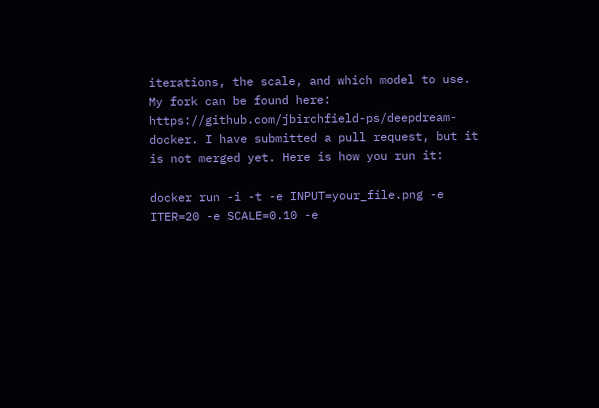iterations, the scale, and which model to use. My fork can be found here: https://github.com/jbirchfield-ps/deepdream-docker. I have submitted a pull request, but it is not merged yet. Here is how you run it:

docker run -i -t -e INPUT=your_file.png -e ITER=20 -e SCALE=0.10 -e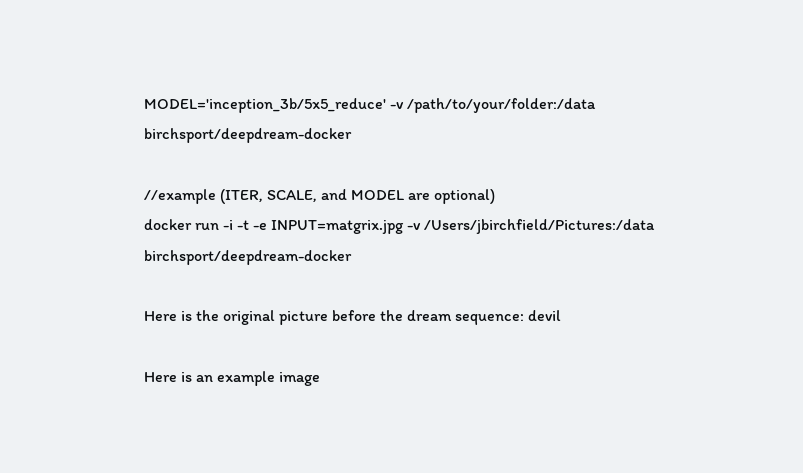MODEL='inception_3b/5x5_reduce' -v /path/to/your/folder:/data birchsport/deepdream-docker

//example (ITER, SCALE, and MODEL are optional)
docker run -i -t -e INPUT=matgrix.jpg -v /Users/jbirchfield/Pictures:/data birchsport/deepdream-docker

Here is the original picture before the dream sequence: devil

Here is an example image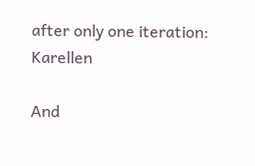after only one iteration: Karellen

And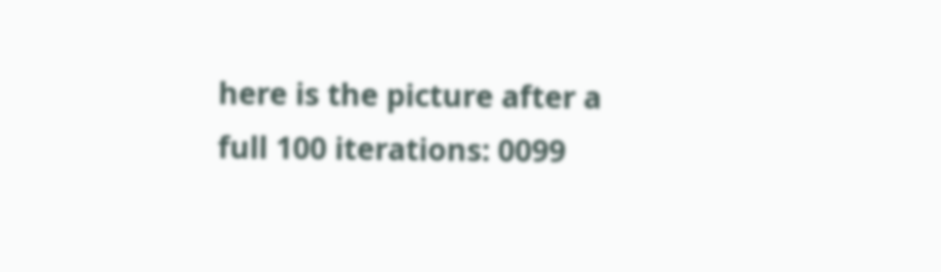here is the picture after a full 100 iterations: 0099